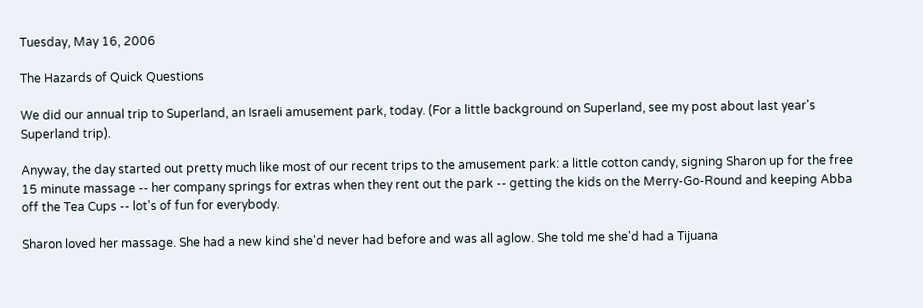Tuesday, May 16, 2006

The Hazards of Quick Questions

We did our annual trip to Superland, an Israeli amusement park, today. (For a little background on Superland, see my post about last year's Superland trip).

Anyway, the day started out pretty much like most of our recent trips to the amusement park: a little cotton candy, signing Sharon up for the free 15 minute massage -- her company springs for extras when they rent out the park -- getting the kids on the Merry-Go-Round and keeping Abba off the Tea Cups -- lot's of fun for everybody.

Sharon loved her massage. She had a new kind she'd never had before and was all aglow. She told me she'd had a Tijuana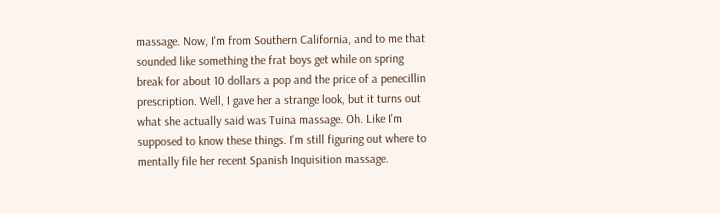massage. Now, I'm from Southern California, and to me that sounded like something the frat boys get while on spring break for about 10 dollars a pop and the price of a penecillin prescription. Well, I gave her a strange look, but it turns out what she actually said was Tuina massage. Oh. Like I'm supposed to know these things. I'm still figuring out where to mentally file her recent Spanish Inquisition massage.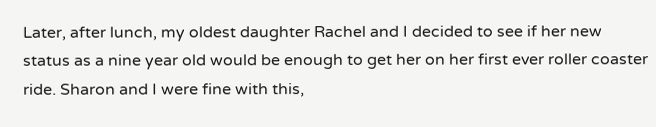Later, after lunch, my oldest daughter Rachel and I decided to see if her new status as a nine year old would be enough to get her on her first ever roller coaster ride. Sharon and I were fine with this,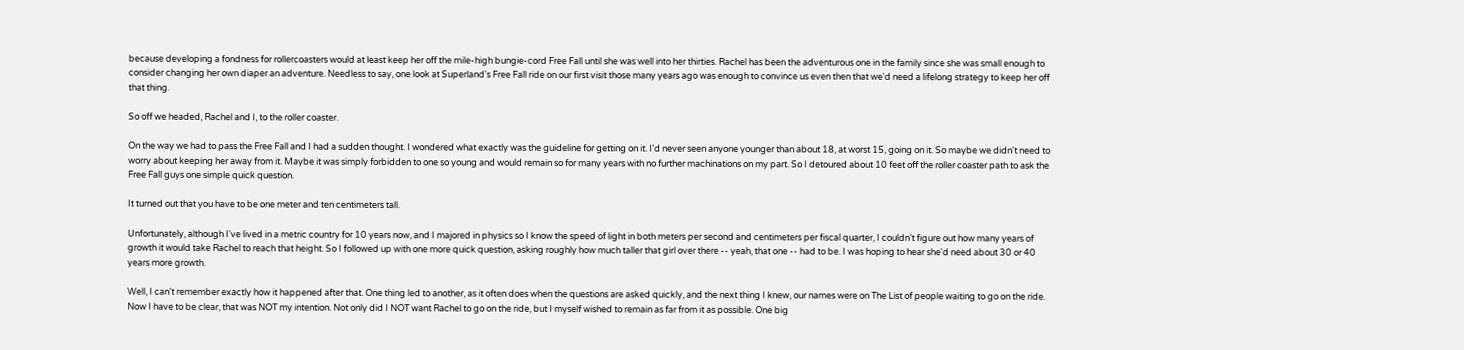because developing a fondness for rollercoasters would at least keep her off the mile-high bungie-cord Free Fall until she was well into her thirties. Rachel has been the adventurous one in the family since she was small enough to consider changing her own diaper an adventure. Needless to say, one look at Superland's Free Fall ride on our first visit those many years ago was enough to convince us even then that we'd need a lifelong strategy to keep her off that thing.

So off we headed, Rachel and I, to the roller coaster.

On the way we had to pass the Free Fall and I had a sudden thought. I wondered what exactly was the guideline for getting on it. I'd never seen anyone younger than about 18, at worst 15, going on it. So maybe we didn't need to worry about keeping her away from it. Maybe it was simply forbidden to one so young and would remain so for many years with no further machinations on my part. So I detoured about 10 feet off the roller coaster path to ask the Free Fall guys one simple quick question.

It turned out that you have to be one meter and ten centimeters tall.

Unfortunately, although I've lived in a metric country for 10 years now, and I majored in physics so I know the speed of light in both meters per second and centimeters per fiscal quarter, I couldn't figure out how many years of growth it would take Rachel to reach that height. So I followed up with one more quick question, asking roughly how much taller that girl over there -- yeah, that one -- had to be. I was hoping to hear she'd need about 30 or 40 years more growth.

Well, I can't remember exactly how it happened after that. One thing led to another, as it often does when the questions are asked quickly, and the next thing I knew, our names were on The List of people waiting to go on the ride. Now I have to be clear, that was NOT my intention. Not only did I NOT want Rachel to go on the ride, but I myself wished to remain as far from it as possible. One big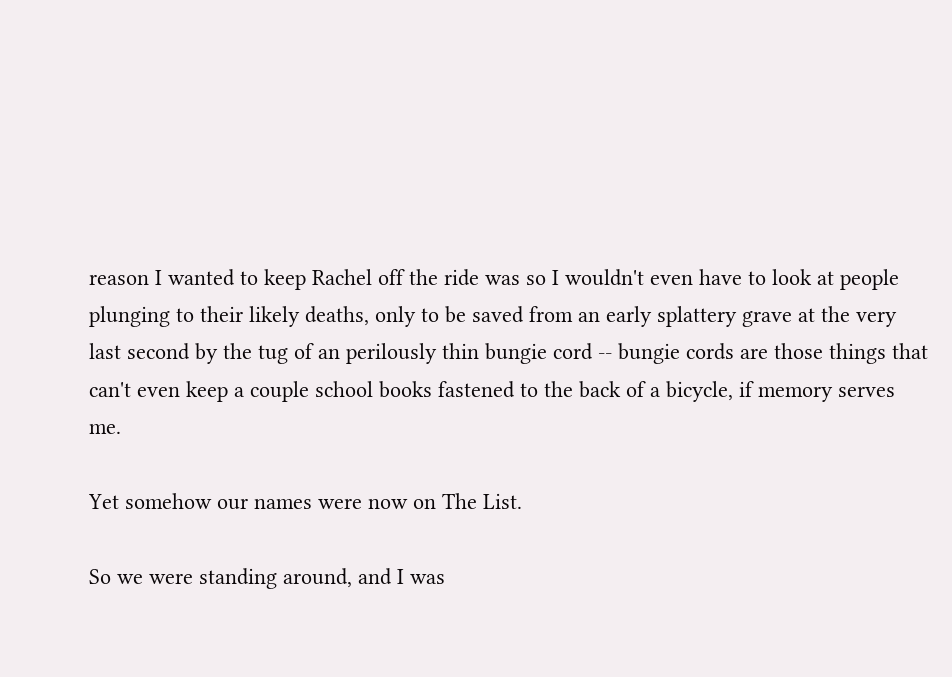reason I wanted to keep Rachel off the ride was so I wouldn't even have to look at people plunging to their likely deaths, only to be saved from an early splattery grave at the very last second by the tug of an perilously thin bungie cord -- bungie cords are those things that can't even keep a couple school books fastened to the back of a bicycle, if memory serves me.

Yet somehow our names were now on The List.

So we were standing around, and I was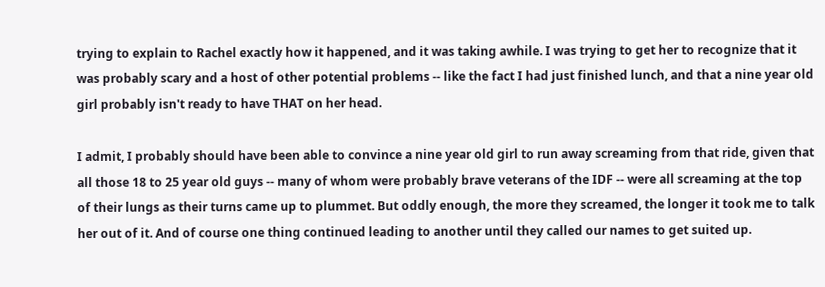trying to explain to Rachel exactly how it happened, and it was taking awhile. I was trying to get her to recognize that it was probably scary and a host of other potential problems -- like the fact I had just finished lunch, and that a nine year old girl probably isn't ready to have THAT on her head.

I admit, I probably should have been able to convince a nine year old girl to run away screaming from that ride, given that all those 18 to 25 year old guys -- many of whom were probably brave veterans of the IDF -- were all screaming at the top of their lungs as their turns came up to plummet. But oddly enough, the more they screamed, the longer it took me to talk her out of it. And of course one thing continued leading to another until they called our names to get suited up.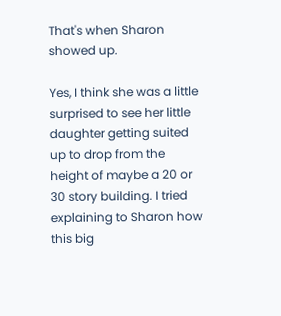That's when Sharon showed up.

Yes, I think she was a little surprised to see her little daughter getting suited up to drop from the height of maybe a 20 or 30 story building. I tried explaining to Sharon how this big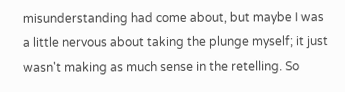misunderstanding had come about, but maybe I was a little nervous about taking the plunge myself; it just wasn't making as much sense in the retelling. So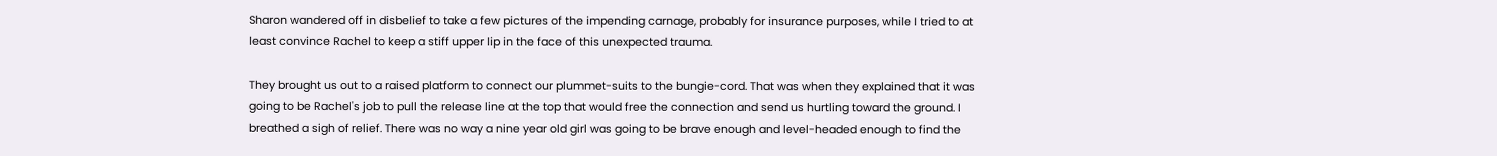Sharon wandered off in disbelief to take a few pictures of the impending carnage, probably for insurance purposes, while I tried to at least convince Rachel to keep a stiff upper lip in the face of this unexpected trauma.

They brought us out to a raised platform to connect our plummet-suits to the bungie-cord. That was when they explained that it was going to be Rachel's job to pull the release line at the top that would free the connection and send us hurtling toward the ground. I breathed a sigh of relief. There was no way a nine year old girl was going to be brave enough and level-headed enough to find the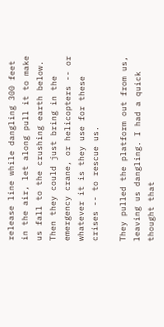release line while dangling 300 feet in the air, let along pull it to make us fall to the crushing earth below. Then they could just bring in the emergency crane, or helicopters -- or whatever it is they use for these crises -- to rescue us.

They pulled the platform out from us, leaving us dangling. I had a quick thought that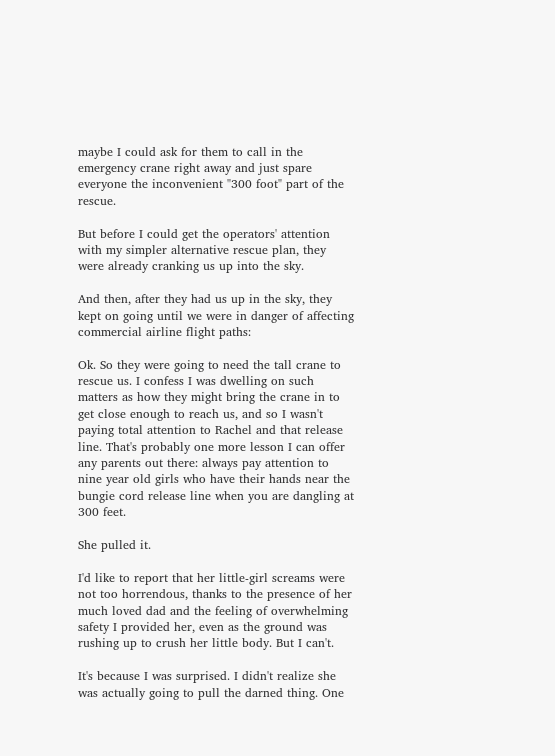maybe I could ask for them to call in the emergency crane right away and just spare everyone the inconvenient "300 foot" part of the rescue.

But before I could get the operators' attention with my simpler alternative rescue plan, they were already cranking us up into the sky.

And then, after they had us up in the sky, they kept on going until we were in danger of affecting commercial airline flight paths:

Ok. So they were going to need the tall crane to rescue us. I confess I was dwelling on such matters as how they might bring the crane in to get close enough to reach us, and so I wasn't paying total attention to Rachel and that release line. That's probably one more lesson I can offer any parents out there: always pay attention to nine year old girls who have their hands near the bungie cord release line when you are dangling at 300 feet.

She pulled it.

I'd like to report that her little-girl screams were not too horrendous, thanks to the presence of her much loved dad and the feeling of overwhelming safety I provided her, even as the ground was rushing up to crush her little body. But I can't.

It's because I was surprised. I didn't realize she was actually going to pull the darned thing. One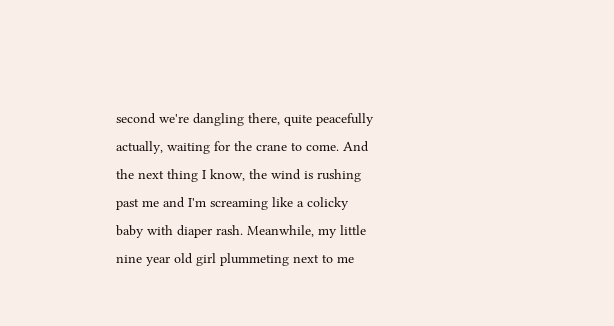second we're dangling there, quite peacefully actually, waiting for the crane to come. And the next thing I know, the wind is rushing past me and I'm screaming like a colicky baby with diaper rash. Meanwhile, my little nine year old girl plummeting next to me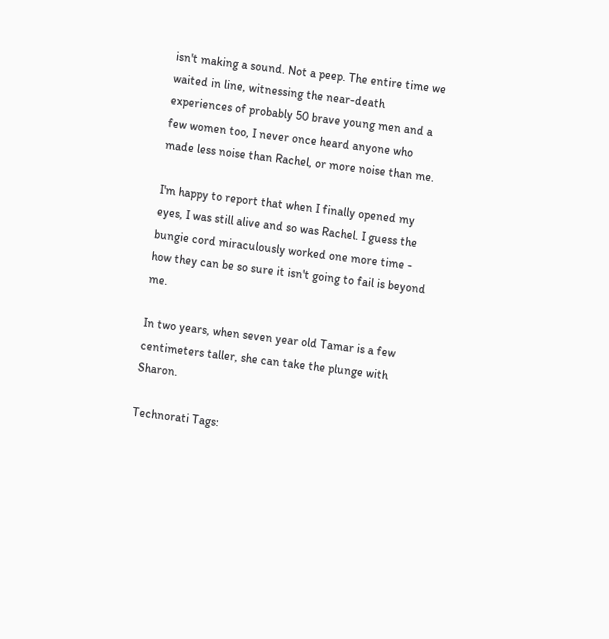isn't making a sound. Not a peep. The entire time we waited in line, witnessing the near-death experiences of probably 50 brave young men and a few women too, I never once heard anyone who made less noise than Rachel, or more noise than me.

I'm happy to report that when I finally opened my eyes, I was still alive and so was Rachel. I guess the bungie cord miraculously worked one more time - how they can be so sure it isn't going to fail is beyond me.

In two years, when seven year old Tamar is a few centimeters taller, she can take the plunge with Sharon.

Technorati Tags: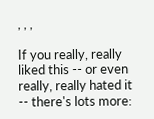, , ,

If you really, really liked this -- or even really, really hated it -- there's lots more: